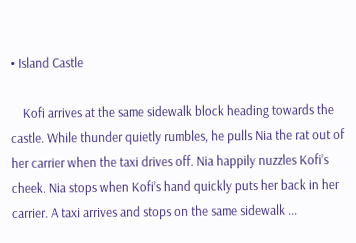• Island Castle

    Kofi arrives at the same sidewalk block heading towards the castle. While thunder quietly rumbles, he pulls Nia the rat out of her carrier when the taxi drives off. Nia happily nuzzles Kofi’s cheek. Nia stops when Kofi’s hand quickly puts her back in her carrier. A taxi arrives and stops on the same sidewalk ...